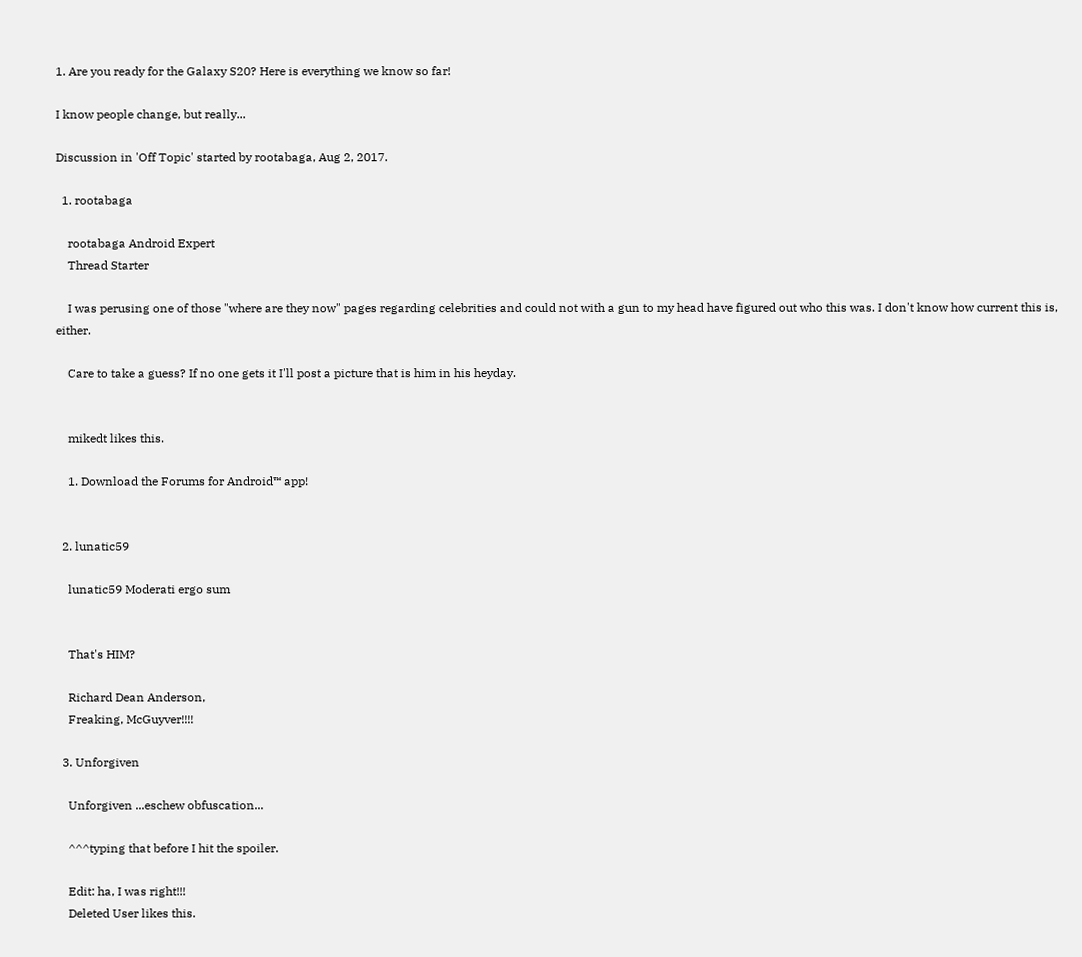1. Are you ready for the Galaxy S20? Here is everything we know so far!

I know people change, but really...

Discussion in 'Off Topic' started by rootabaga, Aug 2, 2017.

  1. rootabaga

    rootabaga Android Expert
    Thread Starter

    I was perusing one of those "where are they now" pages regarding celebrities and could not with a gun to my head have figured out who this was. I don't know how current this is, either.

    Care to take a guess? If no one gets it I'll post a picture that is him in his heyday.


    mikedt likes this.

    1. Download the Forums for Android™ app!


  2. lunatic59

    lunatic59 Moderati ergo sum


    That's HIM?

    Richard Dean Anderson,
    Freaking, McGuyver!!!!

  3. Unforgiven

    Unforgiven ...eschew obfuscation...

    ^^^typing that before I hit the spoiler.

    Edit: ha, I was right!!!
    Deleted User likes this.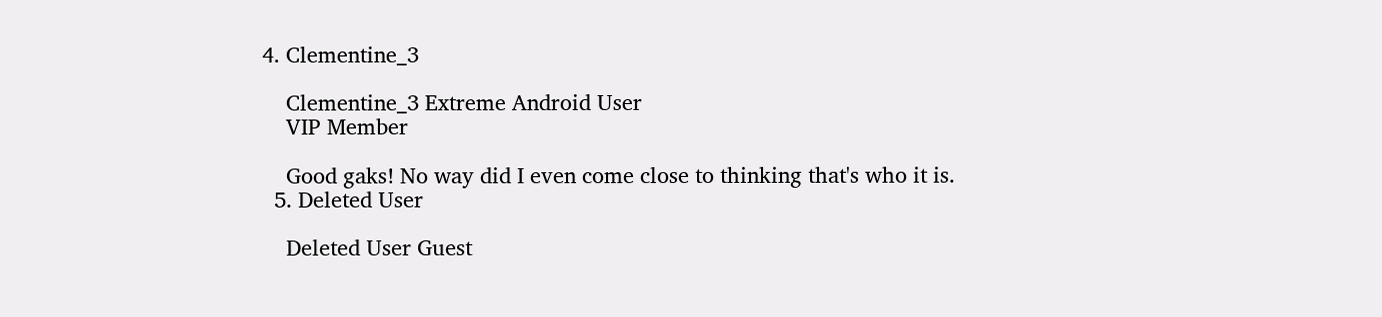4. Clementine_3

    Clementine_3 Extreme Android User
    VIP Member

    Good gaks! No way did I even come close to thinking that's who it is.
  5. Deleted User

    Deleted User Guest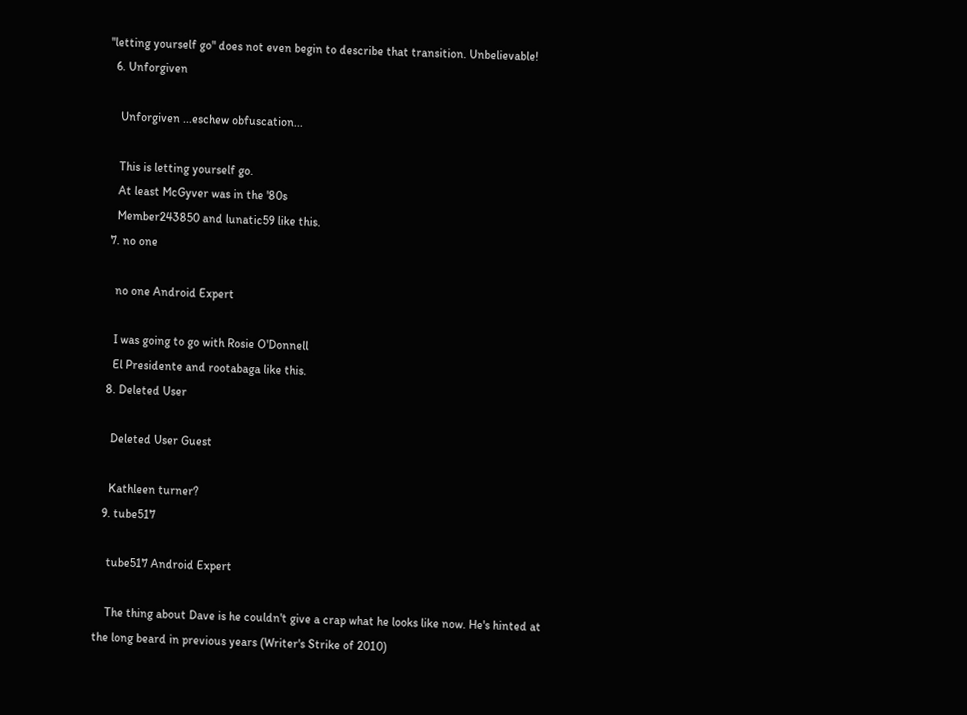"letting yourself go" does not even begin to describe that transition. Unbelievable!
  6. Unforgiven

    Unforgiven ...eschew obfuscation...

    This is letting yourself go.
    At least McGyver was in the '80s
    Member243850 and lunatic59 like this.
  7. no one

    no one Android Expert

    I was going to go with Rosie O'Donnell
    El Presidente and rootabaga like this.
  8. Deleted User

    Deleted User Guest

    Kathleen turner?
  9. tube517

    tube517 Android Expert

    The thing about Dave is he couldn't give a crap what he looks like now. He's hinted at the long beard in previous years (Writer's Strike of 2010)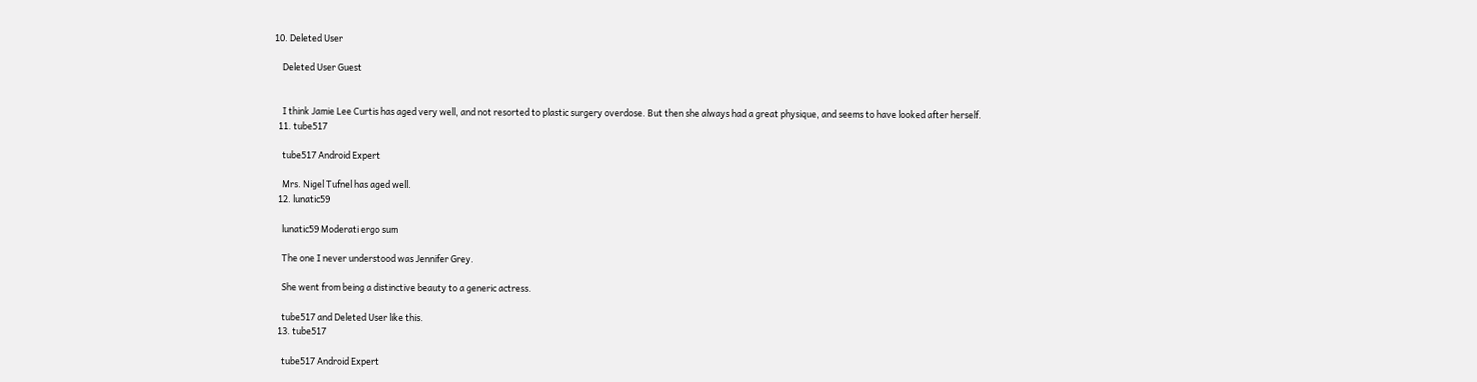10. Deleted User

    Deleted User Guest


    I think Jamie Lee Curtis has aged very well, and not resorted to plastic surgery overdose. But then she always had a great physique, and seems to have looked after herself.
  11. tube517

    tube517 Android Expert

    Mrs. Nigel Tufnel has aged well.
  12. lunatic59

    lunatic59 Moderati ergo sum

    The one I never understood was Jennifer Grey.

    She went from being a distinctive beauty to a generic actress.

    tube517 and Deleted User like this.
  13. tube517

    tube517 Android Expert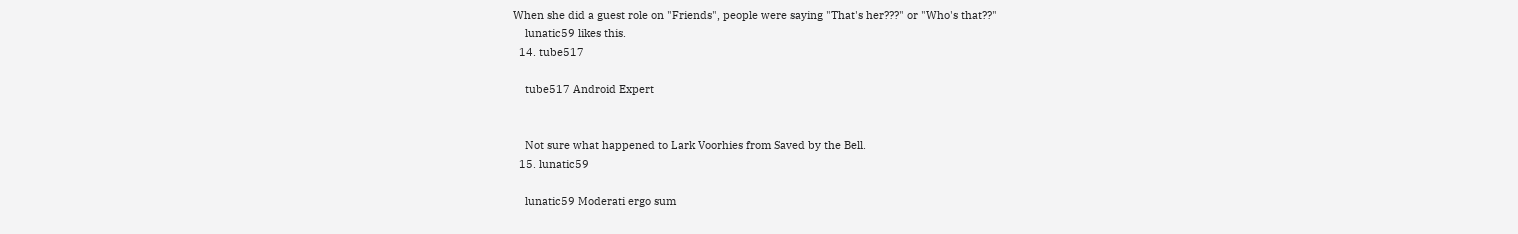When she did a guest role on "Friends", people were saying "That's her???" or "Who's that??"
    lunatic59 likes this.
  14. tube517

    tube517 Android Expert


    Not sure what happened to Lark Voorhies from Saved by the Bell.
  15. lunatic59

    lunatic59 Moderati ergo sum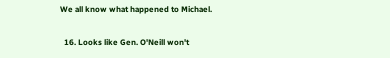We all know what happened to Michael.

  16. Looks like Gen. O'Neill won't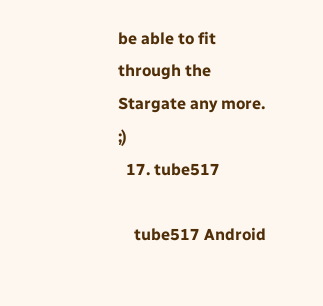be able to fit through the Stargate any more. ;)
  17. tube517

    tube517 Android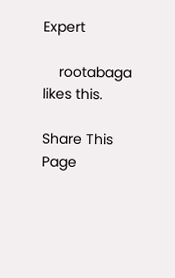Expert

    rootabaga likes this.

Share This Page